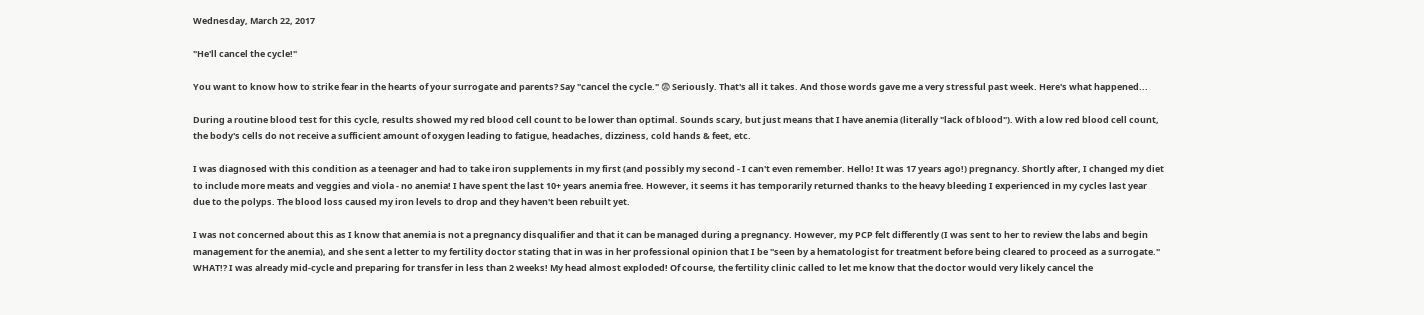Wednesday, March 22, 2017

"He'll cancel the cycle!"

You want to know how to strike fear in the hearts of your surrogate and parents? Say "cancel the cycle." 😨 Seriously. That's all it takes. And those words gave me a very stressful past week. Here's what happened...

During a routine blood test for this cycle, results showed my red blood cell count to be lower than optimal. Sounds scary, but just means that I have anemia (literally "lack of blood"). With a low red blood cell count, the body's cells do not receive a sufficient amount of oxygen leading to fatigue, headaches, dizziness, cold hands & feet, etc.

I was diagnosed with this condition as a teenager and had to take iron supplements in my first (and possibly my second - I can't even remember. Hello! It was 17 years ago!) pregnancy. Shortly after, I changed my diet to include more meats and veggies and viola - no anemia! I have spent the last 10+ years anemia free. However, it seems it has temporarily returned thanks to the heavy bleeding I experienced in my cycles last year due to the polyps. The blood loss caused my iron levels to drop and they haven't been rebuilt yet.

I was not concerned about this as I know that anemia is not a pregnancy disqualifier and that it can be managed during a pregnancy. However, my PCP felt differently (I was sent to her to review the labs and begin management for the anemia), and she sent a letter to my fertility doctor stating that in was in her professional opinion that I be "seen by a hematologist for treatment before being cleared to proceed as a surrogate." WHAT!? I was already mid-cycle and preparing for transfer in less than 2 weeks! My head almost exploded! Of course, the fertility clinic called to let me know that the doctor would very likely cancel the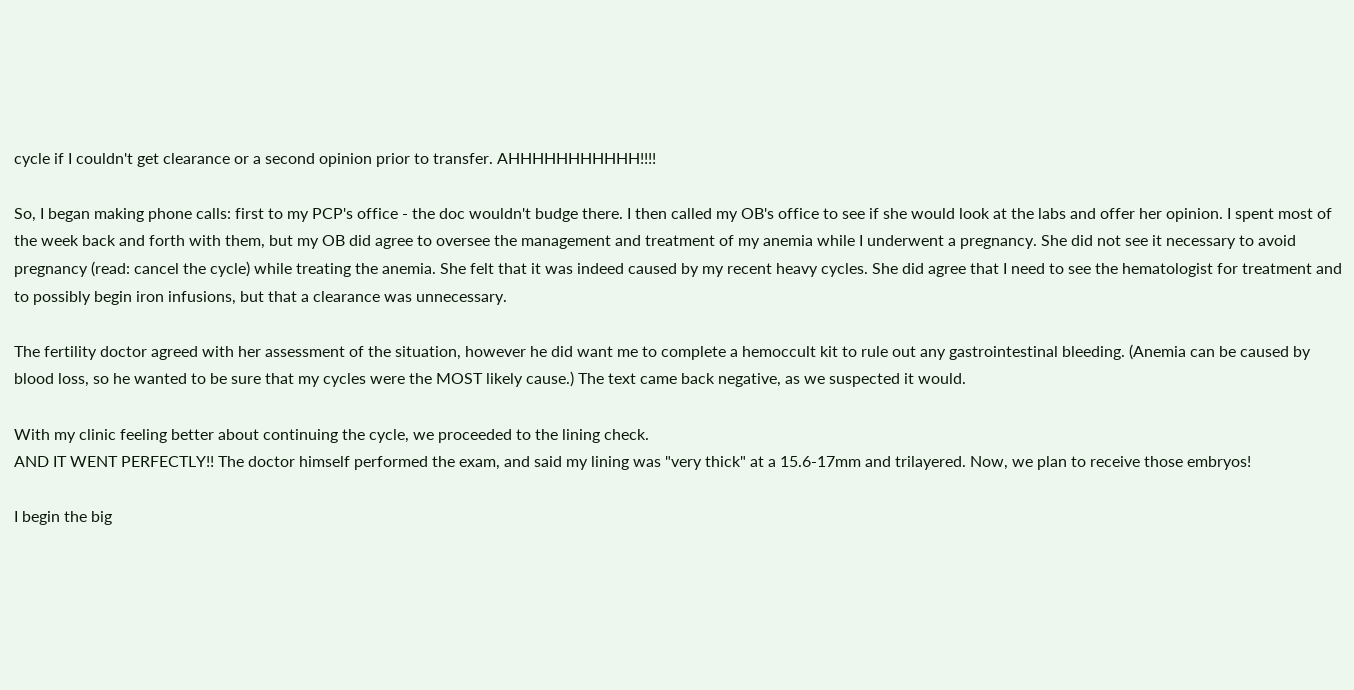cycle if I couldn't get clearance or a second opinion prior to transfer. AHHHHHHHHHHH!!!!

So, I began making phone calls: first to my PCP's office - the doc wouldn't budge there. I then called my OB's office to see if she would look at the labs and offer her opinion. I spent most of the week back and forth with them, but my OB did agree to oversee the management and treatment of my anemia while I underwent a pregnancy. She did not see it necessary to avoid pregnancy (read: cancel the cycle) while treating the anemia. She felt that it was indeed caused by my recent heavy cycles. She did agree that I need to see the hematologist for treatment and to possibly begin iron infusions, but that a clearance was unnecessary.

The fertility doctor agreed with her assessment of the situation, however he did want me to complete a hemoccult kit to rule out any gastrointestinal bleeding. (Anemia can be caused by blood loss, so he wanted to be sure that my cycles were the MOST likely cause.) The text came back negative, as we suspected it would.

With my clinic feeling better about continuing the cycle, we proceeded to the lining check.
AND IT WENT PERFECTLY!! The doctor himself performed the exam, and said my lining was "very thick" at a 15.6-17mm and trilayered. Now, we plan to receive those embryos!

I begin the big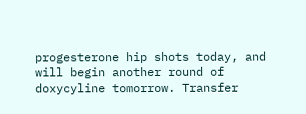progesterone hip shots today, and will begin another round of doxycyline tomorrow. Transfer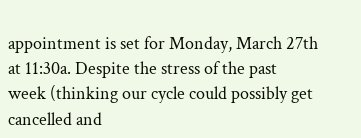appointment is set for Monday, March 27th at 11:30a. Despite the stress of the past week (thinking our cycle could possibly get cancelled and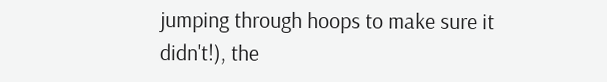jumping through hoops to make sure it didn't!), the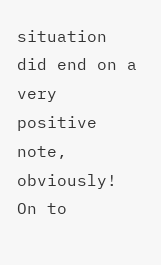situation did end on a very positive note, obviously! On to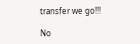transfer we go!!!

No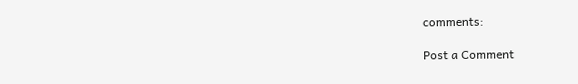comments:

Post a Comment